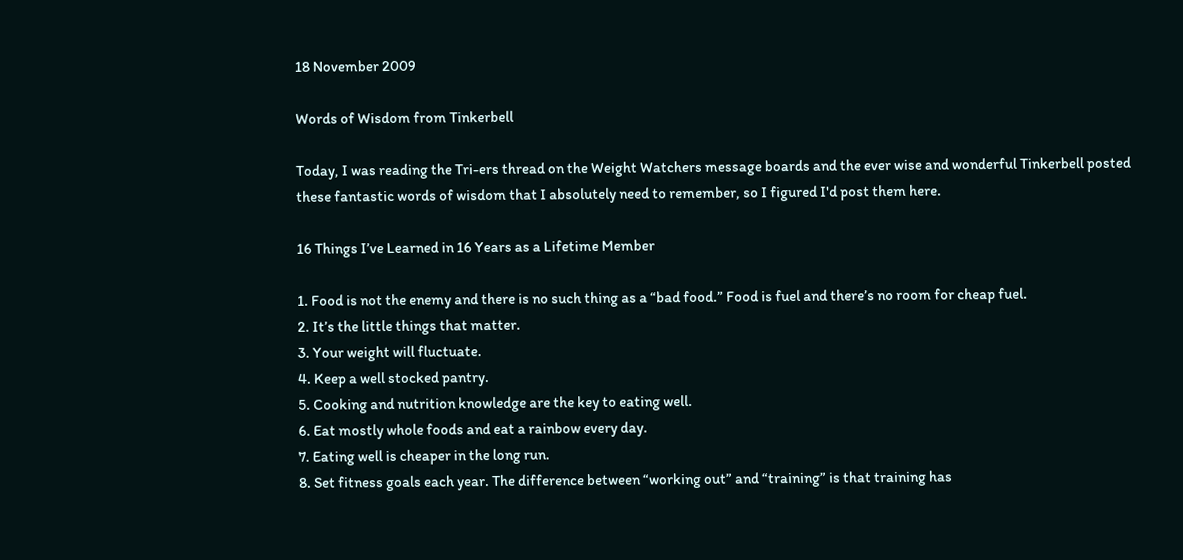18 November 2009

Words of Wisdom from Tinkerbell

Today, I was reading the Tri-ers thread on the Weight Watchers message boards and the ever wise and wonderful Tinkerbell posted these fantastic words of wisdom that I absolutely need to remember, so I figured I'd post them here.

16 Things I’ve Learned in 16 Years as a Lifetime Member

1. Food is not the enemy and there is no such thing as a “bad food.” Food is fuel and there’s no room for cheap fuel.
2. It’s the little things that matter.
3. Your weight will fluctuate.
4. Keep a well stocked pantry.
5. Cooking and nutrition knowledge are the key to eating well.
6. Eat mostly whole foods and eat a rainbow every day.
7. Eating well is cheaper in the long run.
8. Set fitness goals each year. The difference between “working out” and “training” is that training has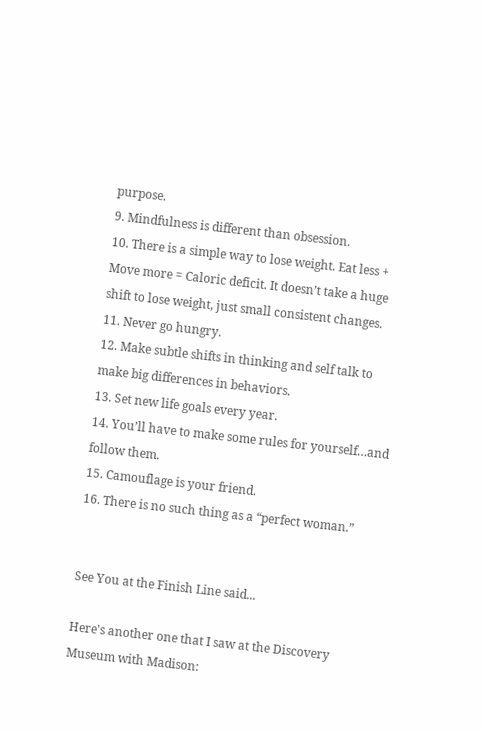purpose.
9. Mindfulness is different than obsession.
10. There is a simple way to lose weight. Eat less + Move more = Caloric deficit. It doesn’t take a huge shift to lose weight, just small consistent changes.
11. Never go hungry.
12. Make subtle shifts in thinking and self talk to make big differences in behaviors.
13. Set new life goals every year.
14. You’ll have to make some rules for yourself…and follow them.
15. Camouflage is your friend.
16. There is no such thing as a “perfect woman.”


See You at the Finish Line said...

Here's another one that I saw at the Discovery Museum with Madison: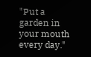"Put a garden in your mouth every day."